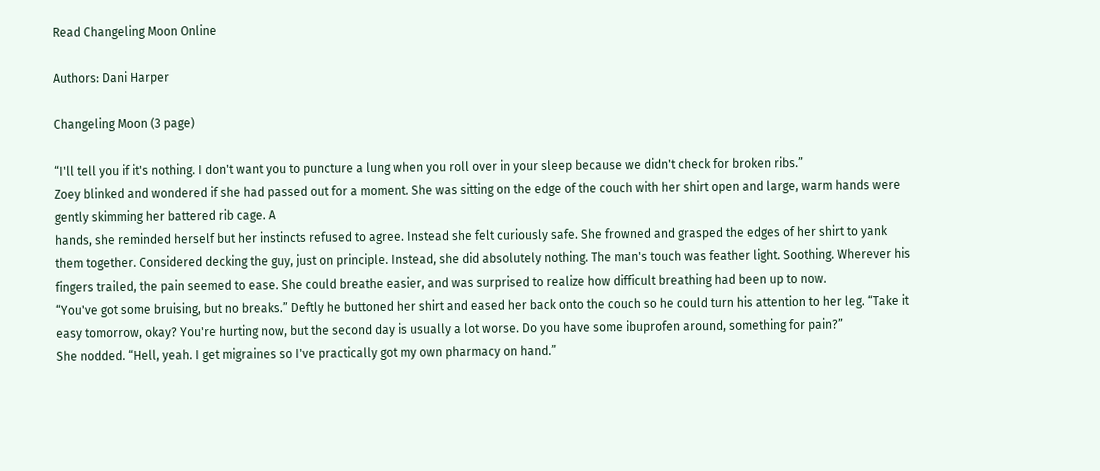Read Changeling Moon Online

Authors: Dani Harper

Changeling Moon (3 page)

“I'll tell you if it's nothing. I don't want you to puncture a lung when you roll over in your sleep because we didn't check for broken ribs.”
Zoey blinked and wondered if she had passed out for a moment. She was sitting on the edge of the couch with her shirt open and large, warm hands were gently skimming her battered rib cage. A
hands, she reminded herself but her instincts refused to agree. Instead she felt curiously safe. She frowned and grasped the edges of her shirt to yank them together. Considered decking the guy, just on principle. Instead, she did absolutely nothing. The man's touch was feather light. Soothing. Wherever his fingers trailed, the pain seemed to ease. She could breathe easier, and was surprised to realize how difficult breathing had been up to now.
“You've got some bruising, but no breaks.” Deftly he buttoned her shirt and eased her back onto the couch so he could turn his attention to her leg. “Take it easy tomorrow, okay? You're hurting now, but the second day is usually a lot worse. Do you have some ibuprofen around, something for pain?”
She nodded. “Hell, yeah. I get migraines so I've practically got my own pharmacy on hand.”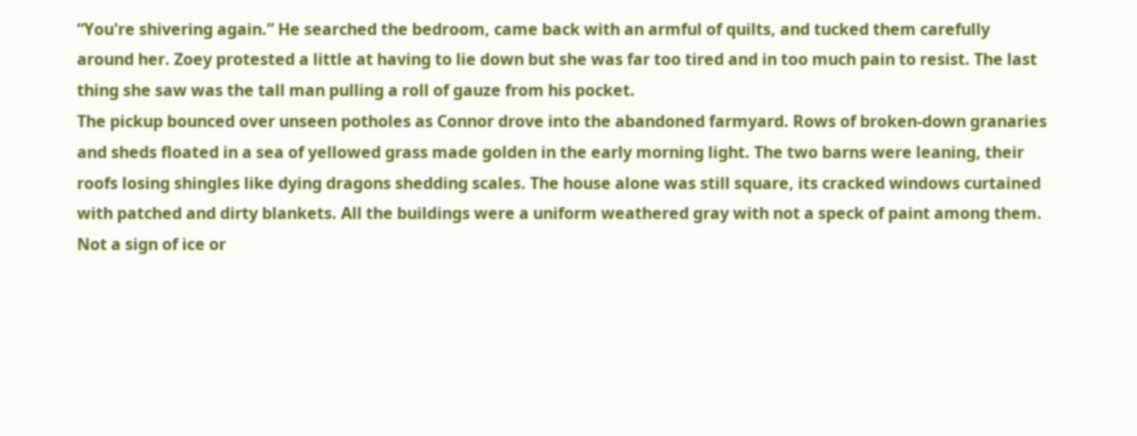“You're shivering again.” He searched the bedroom, came back with an armful of quilts, and tucked them carefully around her. Zoey protested a little at having to lie down but she was far too tired and in too much pain to resist. The last thing she saw was the tall man pulling a roll of gauze from his pocket.
The pickup bounced over unseen potholes as Connor drove into the abandoned farmyard. Rows of broken-down granaries and sheds floated in a sea of yellowed grass made golden in the early morning light. The two barns were leaning, their roofs losing shingles like dying dragons shedding scales. The house alone was still square, its cracked windows curtained with patched and dirty blankets. All the buildings were a uniform weathered gray with not a speck of paint among them. Not a sign of ice or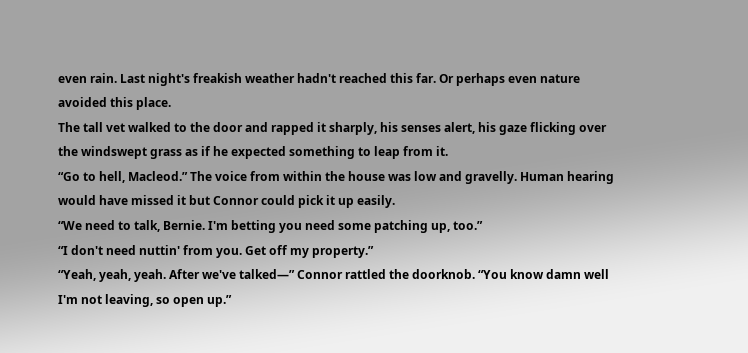even rain. Last night's freakish weather hadn't reached this far. Or perhaps even nature avoided this place.
The tall vet walked to the door and rapped it sharply, his senses alert, his gaze flicking over the windswept grass as if he expected something to leap from it.
“Go to hell, Macleod.” The voice from within the house was low and gravelly. Human hearing would have missed it but Connor could pick it up easily.
“We need to talk, Bernie. I'm betting you need some patching up, too.”
“I don't need nuttin' from you. Get off my property.”
“Yeah, yeah, yeah. After we've talked—” Connor rattled the doorknob. “You know damn well I'm not leaving, so open up.”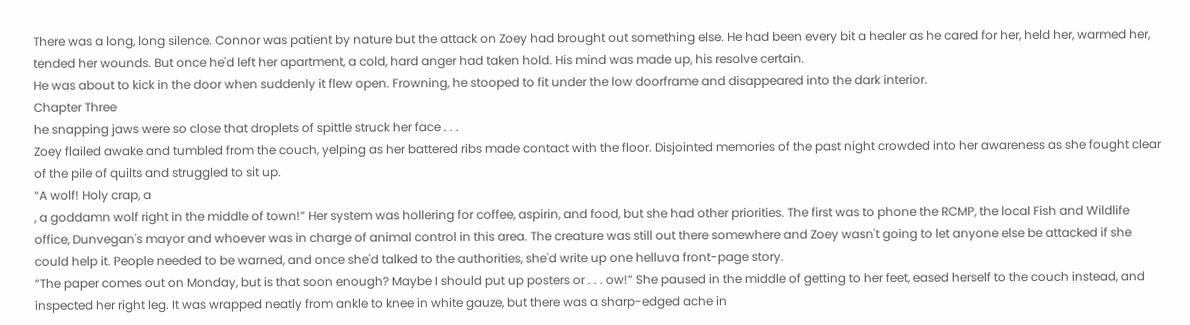There was a long, long silence. Connor was patient by nature but the attack on Zoey had brought out something else. He had been every bit a healer as he cared for her, held her, warmed her, tended her wounds. But once he'd left her apartment, a cold, hard anger had taken hold. His mind was made up, his resolve certain.
He was about to kick in the door when suddenly it flew open. Frowning, he stooped to fit under the low doorframe and disappeared into the dark interior.
Chapter Three
he snapping jaws were so close that droplets of spittle struck her face . . .
Zoey flailed awake and tumbled from the couch, yelping as her battered ribs made contact with the floor. Disjointed memories of the past night crowded into her awareness as she fought clear of the pile of quilts and struggled to sit up.
“A wolf! Holy crap, a
, a goddamn wolf right in the middle of town!” Her system was hollering for coffee, aspirin, and food, but she had other priorities. The first was to phone the RCMP, the local Fish and Wildlife office, Dunvegan's mayor and whoever was in charge of animal control in this area. The creature was still out there somewhere and Zoey wasn't going to let anyone else be attacked if she could help it. People needed to be warned, and once she'd talked to the authorities, she'd write up one helluva front-page story.
“The paper comes out on Monday, but is that soon enough? Maybe I should put up posters or . . . ow!” She paused in the middle of getting to her feet, eased herself to the couch instead, and inspected her right leg. It was wrapped neatly from ankle to knee in white gauze, but there was a sharp-edged ache in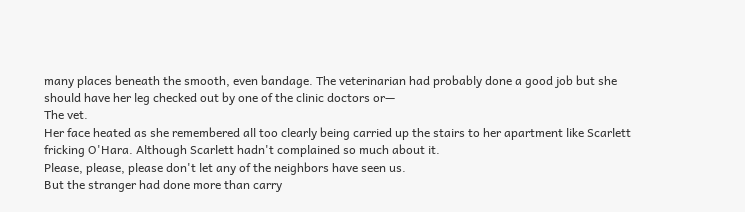many places beneath the smooth, even bandage. The veterinarian had probably done a good job but she should have her leg checked out by one of the clinic doctors or—
The vet.
Her face heated as she remembered all too clearly being carried up the stairs to her apartment like Scarlett fricking O'Hara. Although Scarlett hadn't complained so much about it.
Please, please, please don't let any of the neighbors have seen us.
But the stranger had done more than carry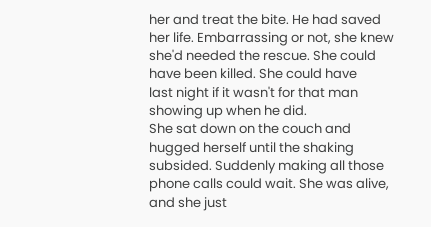her and treat the bite. He had saved her life. Embarrassing or not, she knew she'd needed the rescue. She could have been killed. She could have
last night if it wasn't for that man showing up when he did.
She sat down on the couch and hugged herself until the shaking subsided. Suddenly making all those phone calls could wait. She was alive, and she just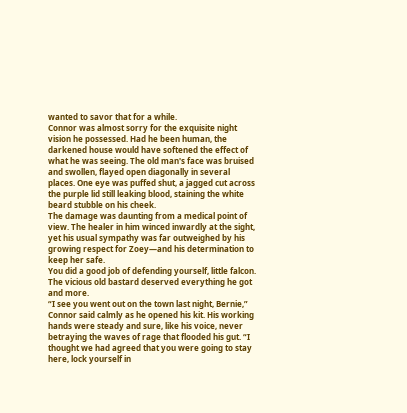wanted to savor that for a while.
Connor was almost sorry for the exquisite night vision he possessed. Had he been human, the darkened house would have softened the effect of what he was seeing. The old man's face was bruised and swollen, flayed open diagonally in several places. One eye was puffed shut, a jagged cut across the purple lid still leaking blood, staining the white beard stubble on his cheek.
The damage was daunting from a medical point of view. The healer in him winced inwardly at the sight, yet his usual sympathy was far outweighed by his growing respect for Zoey—and his determination to keep her safe.
You did a good job of defending yourself, little falcon. The vicious old bastard deserved everything he got and more.
“I see you went out on the town last night, Bernie,” Connor said calmly as he opened his kit. His working hands were steady and sure, like his voice, never betraying the waves of rage that flooded his gut. “I thought we had agreed that you were going to stay here, lock yourself in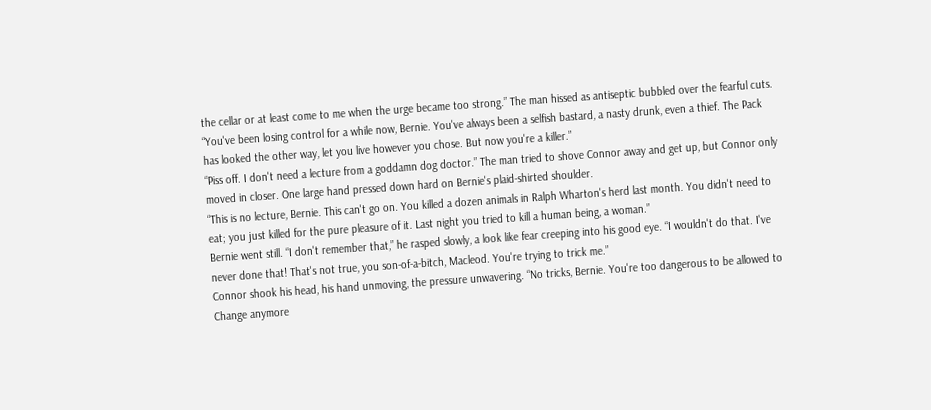the cellar or at least come to me when the urge became too strong.” The man hissed as antiseptic bubbled over the fearful cuts. “You've been losing control for a while now, Bernie. You've always been a selfish bastard, a nasty drunk, even a thief. The Pack has looked the other way, let you live however you chose. But now you're a killer.”
“Piss off. I don't need a lecture from a goddamn dog doctor.” The man tried to shove Connor away and get up, but Connor only moved in closer. One large hand pressed down hard on Bernie's plaid-shirted shoulder.
“This is no lecture, Bernie. This can't go on. You killed a dozen animals in Ralph Wharton's herd last month. You didn't need to eat; you just killed for the pure pleasure of it. Last night you tried to kill a human being, a woman.”
Bernie went still. “I don't remember that,” he rasped slowly, a look like fear creeping into his good eye. “I wouldn't do that. I've never done that! That's not true, you son-of-a-bitch, Macleod. You're trying to trick me.”
Connor shook his head, his hand unmoving, the pressure unwavering. “No tricks, Bernie. You're too dangerous to be allowed to Change anymore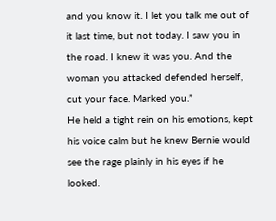and you know it. I let you talk me out of it last time, but not today. I saw you in the road. I knew it was you. And the woman you attacked defended herself, cut your face. Marked you.”
He held a tight rein on his emotions, kept his voice calm but he knew Bernie would see the rage plainly in his eyes if he looked.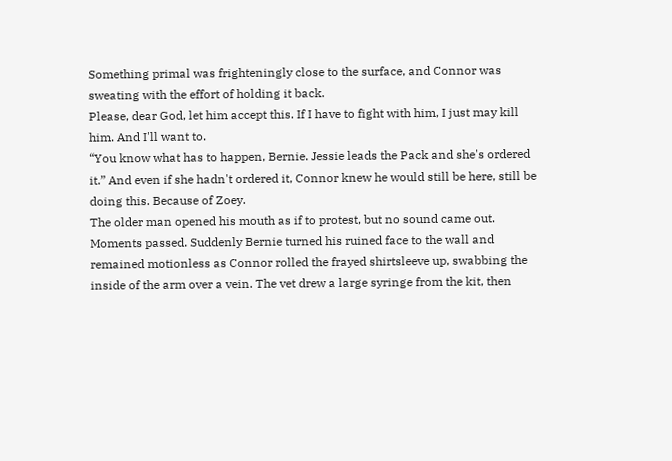Something primal was frighteningly close to the surface, and Connor was sweating with the effort of holding it back.
Please, dear God, let him accept this. If I have to fight with him, I just may kill him. And I'll want to.
“You know what has to happen, Bernie. Jessie leads the Pack and she's ordered it.” And even if she hadn't ordered it, Connor knew he would still be here, still be doing this. Because of Zoey.
The older man opened his mouth as if to protest, but no sound came out. Moments passed. Suddenly Bernie turned his ruined face to the wall and remained motionless as Connor rolled the frayed shirtsleeve up, swabbing the inside of the arm over a vein. The vet drew a large syringe from the kit, then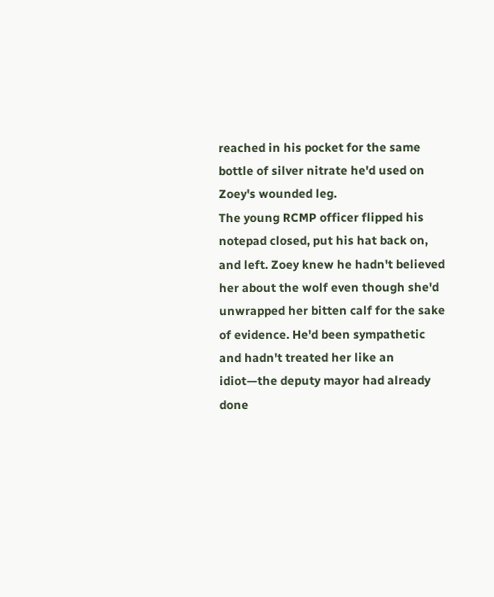reached in his pocket for the same bottle of silver nitrate he'd used on Zoey's wounded leg.
The young RCMP officer flipped his notepad closed, put his hat back on, and left. Zoey knew he hadn't believed her about the wolf even though she'd unwrapped her bitten calf for the sake of evidence. He'd been sympathetic and hadn't treated her like an idiot—the deputy mayor had already done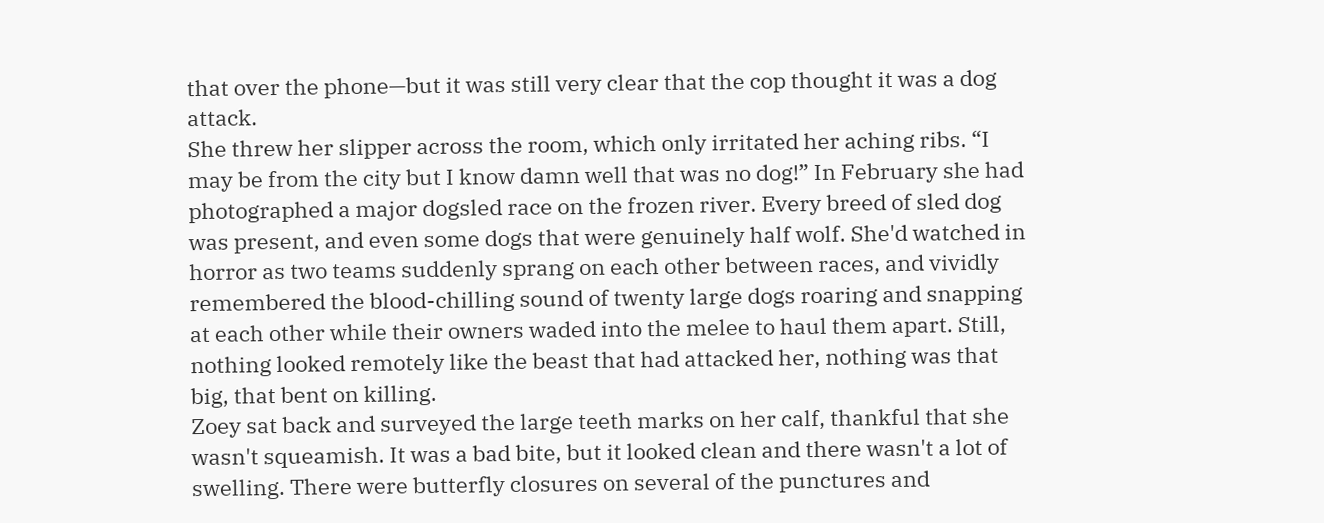that over the phone—but it was still very clear that the cop thought it was a dog attack.
She threw her slipper across the room, which only irritated her aching ribs. “I may be from the city but I know damn well that was no dog!” In February she had photographed a major dogsled race on the frozen river. Every breed of sled dog was present, and even some dogs that were genuinely half wolf. She'd watched in horror as two teams suddenly sprang on each other between races, and vividly remembered the blood-chilling sound of twenty large dogs roaring and snapping at each other while their owners waded into the melee to haul them apart. Still, nothing looked remotely like the beast that had attacked her, nothing was that big, that bent on killing.
Zoey sat back and surveyed the large teeth marks on her calf, thankful that she wasn't squeamish. It was a bad bite, but it looked clean and there wasn't a lot of swelling. There were butterfly closures on several of the punctures and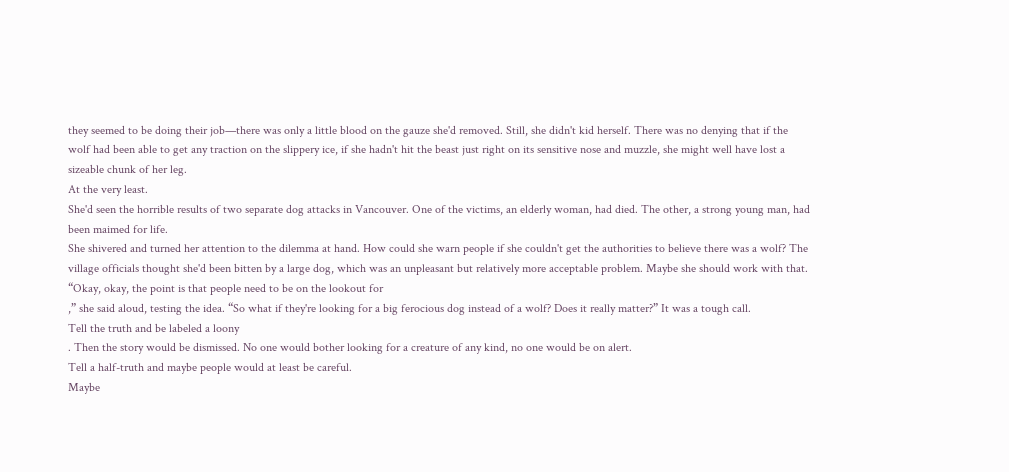they seemed to be doing their job—there was only a little blood on the gauze she'd removed. Still, she didn't kid herself. There was no denying that if the wolf had been able to get any traction on the slippery ice, if she hadn't hit the beast just right on its sensitive nose and muzzle, she might well have lost a sizeable chunk of her leg.
At the very least.
She'd seen the horrible results of two separate dog attacks in Vancouver. One of the victims, an elderly woman, had died. The other, a strong young man, had been maimed for life.
She shivered and turned her attention to the dilemma at hand. How could she warn people if she couldn't get the authorities to believe there was a wolf? The village officials thought she'd been bitten by a large dog, which was an unpleasant but relatively more acceptable problem. Maybe she should work with that.
“Okay, okay, the point is that people need to be on the lookout for
,” she said aloud, testing the idea. “So what if they're looking for a big ferocious dog instead of a wolf? Does it really matter?” It was a tough call.
Tell the truth and be labeled a loony
. Then the story would be dismissed. No one would bother looking for a creature of any kind, no one would be on alert.
Tell a half-truth and maybe people would at least be careful.
Maybe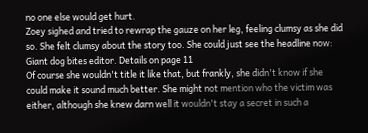no one else would get hurt.
Zoey sighed and tried to rewrap the gauze on her leg, feeling clumsy as she did so. She felt clumsy about the story too. She could just see the headline now:
Giant dog bites editor. Details on page 11
Of course she wouldn't title it like that, but frankly, she didn't know if she could make it sound much better. She might not mention who the victim was either, although she knew darn well it wouldn't stay a secret in such a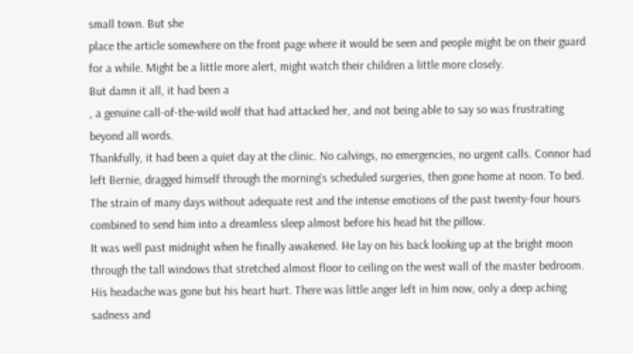small town. But she
place the article somewhere on the front page where it would be seen and people might be on their guard for a while. Might be a little more alert, might watch their children a little more closely.
But damn it all, it had been a
, a genuine call-of-the-wild wolf that had attacked her, and not being able to say so was frustrating beyond all words.
Thankfully, it had been a quiet day at the clinic. No calvings, no emergencies, no urgent calls. Connor had left Bernie, dragged himself through the morning's scheduled surgeries, then gone home at noon. To bed. The strain of many days without adequate rest and the intense emotions of the past twenty-four hours combined to send him into a dreamless sleep almost before his head hit the pillow.
It was well past midnight when he finally awakened. He lay on his back looking up at the bright moon through the tall windows that stretched almost floor to ceiling on the west wall of the master bedroom. His headache was gone but his heart hurt. There was little anger left in him now, only a deep aching sadness and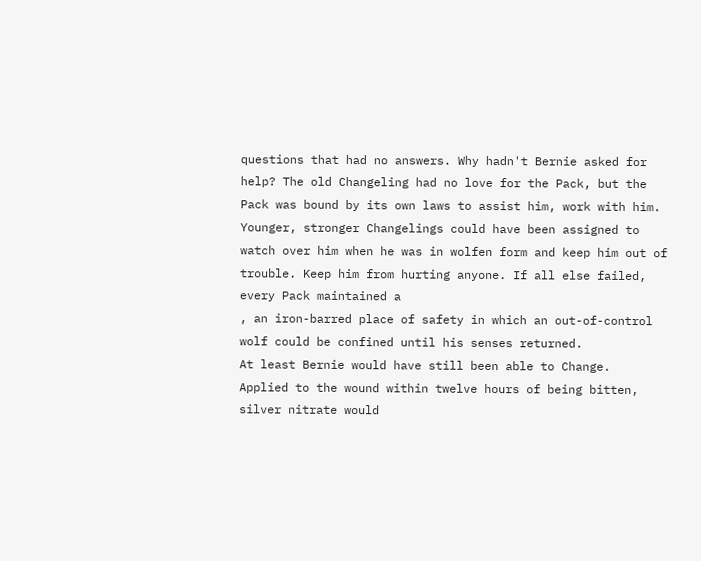questions that had no answers. Why hadn't Bernie asked for help? The old Changeling had no love for the Pack, but the Pack was bound by its own laws to assist him, work with him. Younger, stronger Changelings could have been assigned to watch over him when he was in wolfen form and keep him out of trouble. Keep him from hurting anyone. If all else failed, every Pack maintained a
, an iron-barred place of safety in which an out-of-control wolf could be confined until his senses returned.
At least Bernie would have still been able to Change.
Applied to the wound within twelve hours of being bitten, silver nitrate would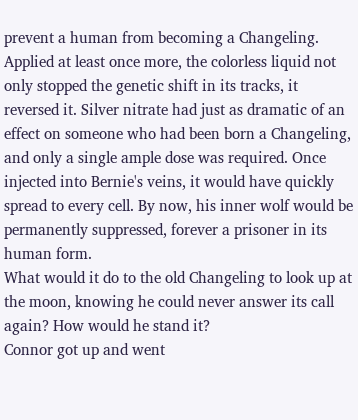prevent a human from becoming a Changeling. Applied at least once more, the colorless liquid not only stopped the genetic shift in its tracks, it reversed it. Silver nitrate had just as dramatic of an effect on someone who had been born a Changeling, and only a single ample dose was required. Once injected into Bernie's veins, it would have quickly spread to every cell. By now, his inner wolf would be permanently suppressed, forever a prisoner in its human form.
What would it do to the old Changeling to look up at the moon, knowing he could never answer its call again? How would he stand it?
Connor got up and went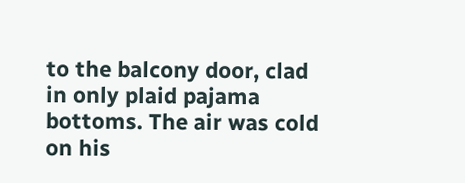to the balcony door, clad in only plaid pajama bottoms. The air was cold on his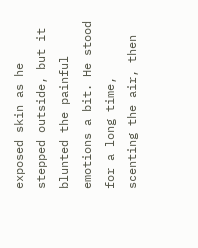exposed skin as he stepped outside, but it blunted the painful emotions a bit. He stood for a long time, scenting the air, then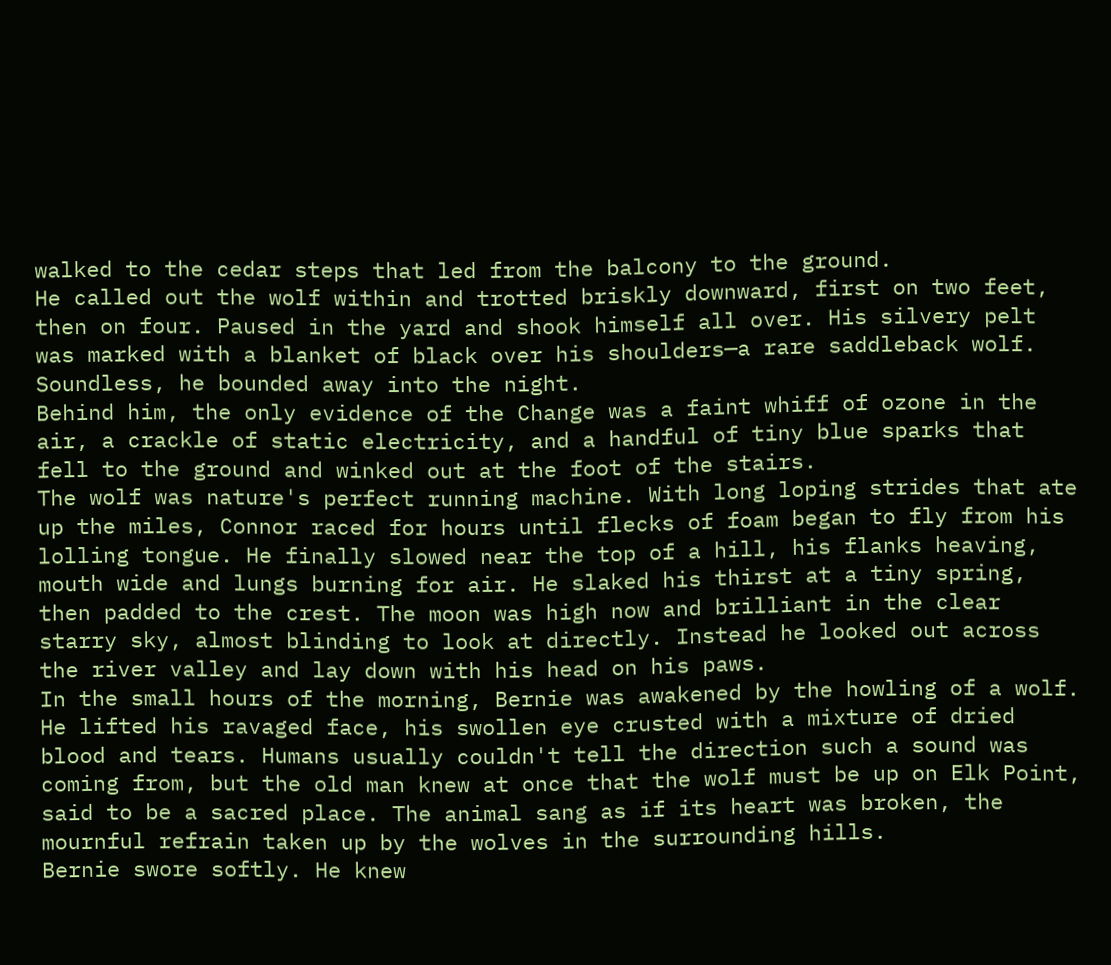walked to the cedar steps that led from the balcony to the ground.
He called out the wolf within and trotted briskly downward, first on two feet, then on four. Paused in the yard and shook himself all over. His silvery pelt was marked with a blanket of black over his shoulders—a rare saddleback wolf. Soundless, he bounded away into the night.
Behind him, the only evidence of the Change was a faint whiff of ozone in the air, a crackle of static electricity, and a handful of tiny blue sparks that fell to the ground and winked out at the foot of the stairs.
The wolf was nature's perfect running machine. With long loping strides that ate up the miles, Connor raced for hours until flecks of foam began to fly from his lolling tongue. He finally slowed near the top of a hill, his flanks heaving, mouth wide and lungs burning for air. He slaked his thirst at a tiny spring, then padded to the crest. The moon was high now and brilliant in the clear starry sky, almost blinding to look at directly. Instead he looked out across the river valley and lay down with his head on his paws.
In the small hours of the morning, Bernie was awakened by the howling of a wolf. He lifted his ravaged face, his swollen eye crusted with a mixture of dried blood and tears. Humans usually couldn't tell the direction such a sound was coming from, but the old man knew at once that the wolf must be up on Elk Point, said to be a sacred place. The animal sang as if its heart was broken, the mournful refrain taken up by the wolves in the surrounding hills.
Bernie swore softly. He knew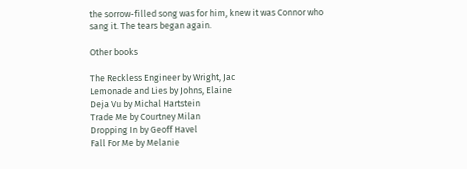the sorrow-filled song was for him, knew it was Connor who sang it. The tears began again.

Other books

The Reckless Engineer by Wright, Jac
Lemonade and Lies by Johns, Elaine
Deja Vu by Michal Hartstein
Trade Me by Courtney Milan
Dropping In by Geoff Havel
Fall For Me by Melanie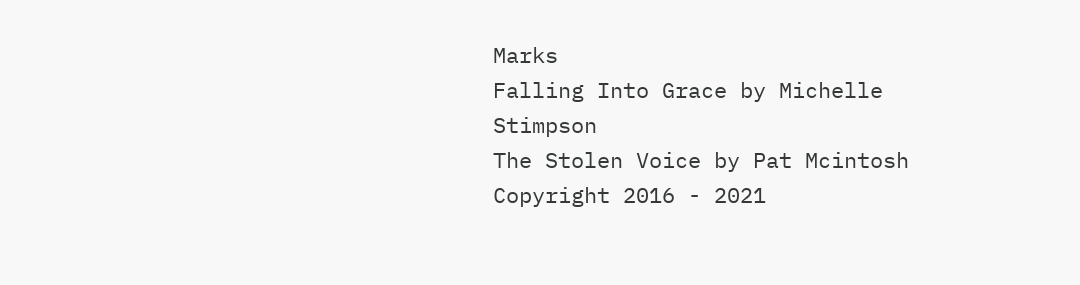Marks
Falling Into Grace by Michelle Stimpson
The Stolen Voice by Pat Mcintosh Copyright 2016 - 2021